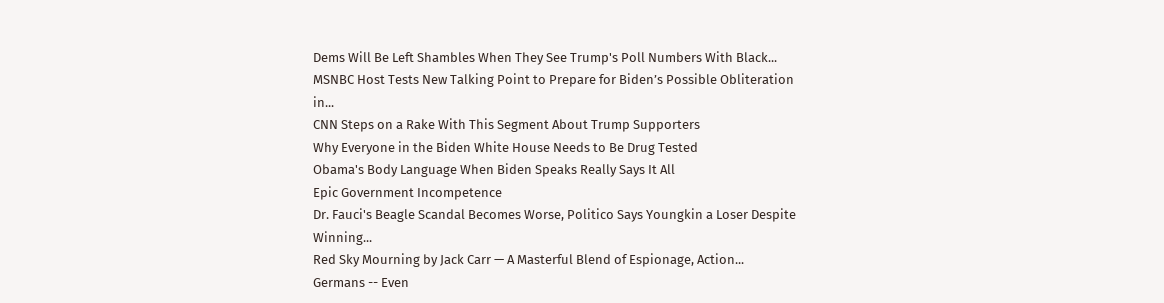Dems Will Be Left Shambles When They See Trump's Poll Numbers With Black...
MSNBC Host Tests New Talking Point to Prepare for Biden’s Possible Obliteration in...
CNN Steps on a Rake With This Segment About Trump Supporters
Why Everyone in the Biden White House Needs to Be Drug Tested
Obama's Body Language When Biden Speaks Really Says It All
Epic Government Incompetence
Dr. Fauci's Beagle Scandal Becomes Worse, Politico Says Youngkin a Loser Despite Winning...
Red Sky Mourning by Jack Carr — A Masterful Blend of Espionage, Action...
Germans -- Even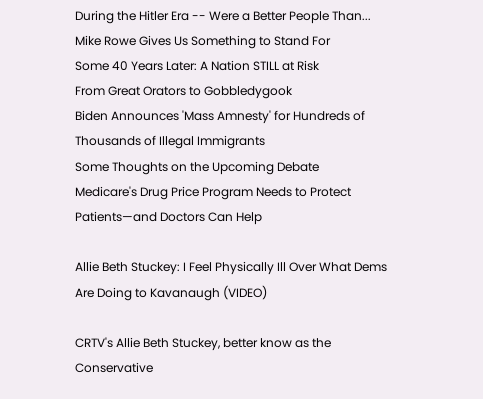During the Hitler Era -- Were a Better People Than...
Mike Rowe Gives Us Something to Stand For
Some 40 Years Later: A Nation STILL at Risk
From Great Orators to Gobbledygook
Biden Announces 'Mass Amnesty' for Hundreds of Thousands of Illegal Immigrants
Some Thoughts on the Upcoming Debate
Medicare's Drug Price Program Needs to Protect Patients—and Doctors Can Help

Allie Beth Stuckey: I Feel Physically Ill Over What Dems Are Doing to Kavanaugh (VIDEO)

CRTV's Allie Beth Stuckey, better know as the Conservative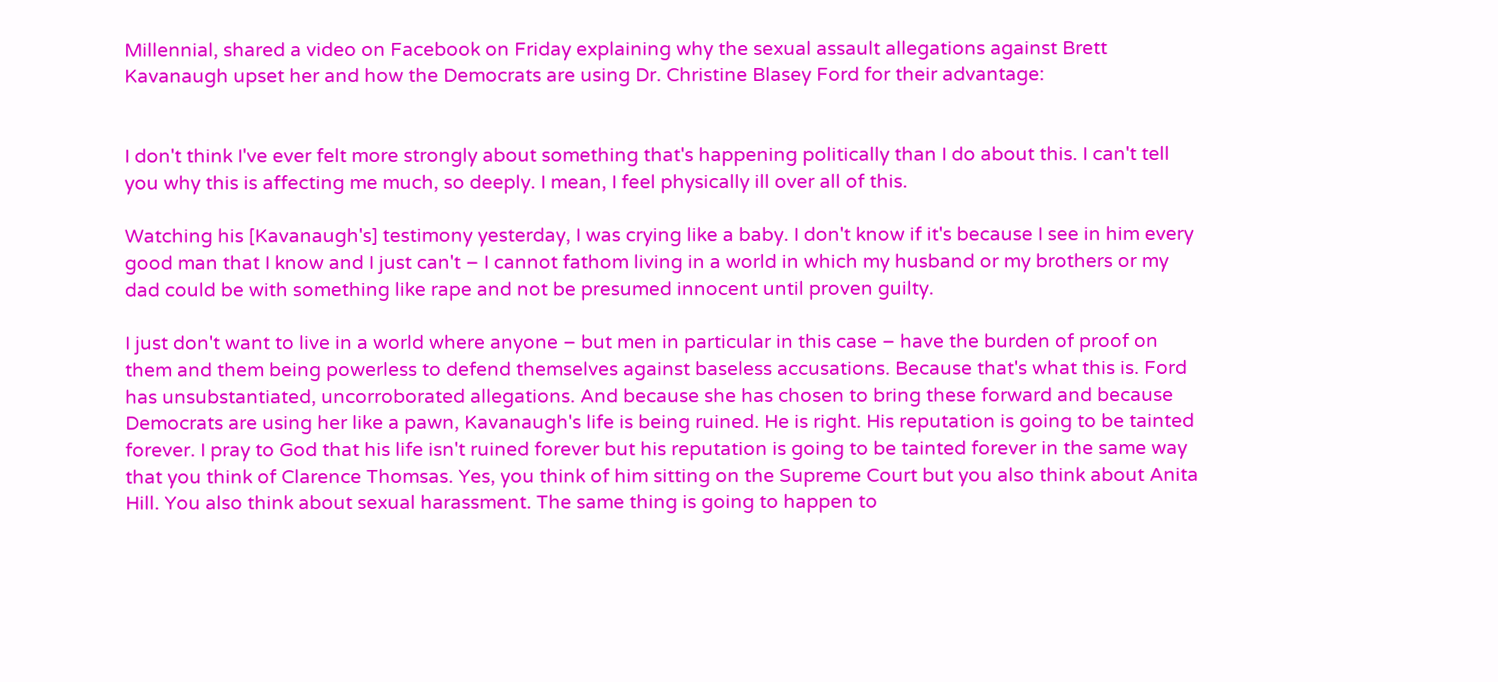Millennial, shared a video on Facebook on Friday explaining why the sexual assault allegations against Brett Kavanaugh upset her and how the Democrats are using Dr. Christine Blasey Ford for their advantage:


I don't think I've ever felt more strongly about something that's happening politically than I do about this. I can't tell you why this is affecting me much, so deeply. I mean, I feel physically ill over all of this.

Watching his [Kavanaugh's] testimony yesterday, I was crying like a baby. I don't know if it's because I see in him every good man that I know and I just can't – I cannot fathom living in a world in which my husband or my brothers or my dad could be with something like rape and not be presumed innocent until proven guilty.

I just don't want to live in a world where anyone – but men in particular in this case – have the burden of proof on them and them being powerless to defend themselves against baseless accusations. Because that's what this is. Ford has unsubstantiated, uncorroborated allegations. And because she has chosen to bring these forward and because Democrats are using her like a pawn, Kavanaugh's life is being ruined. He is right. His reputation is going to be tainted forever. I pray to God that his life isn't ruined forever but his reputation is going to be tainted forever in the same way that you think of Clarence Thomsas. Yes, you think of him sitting on the Supreme Court but you also think about Anita Hill. You also think about sexual harassment. The same thing is going to happen to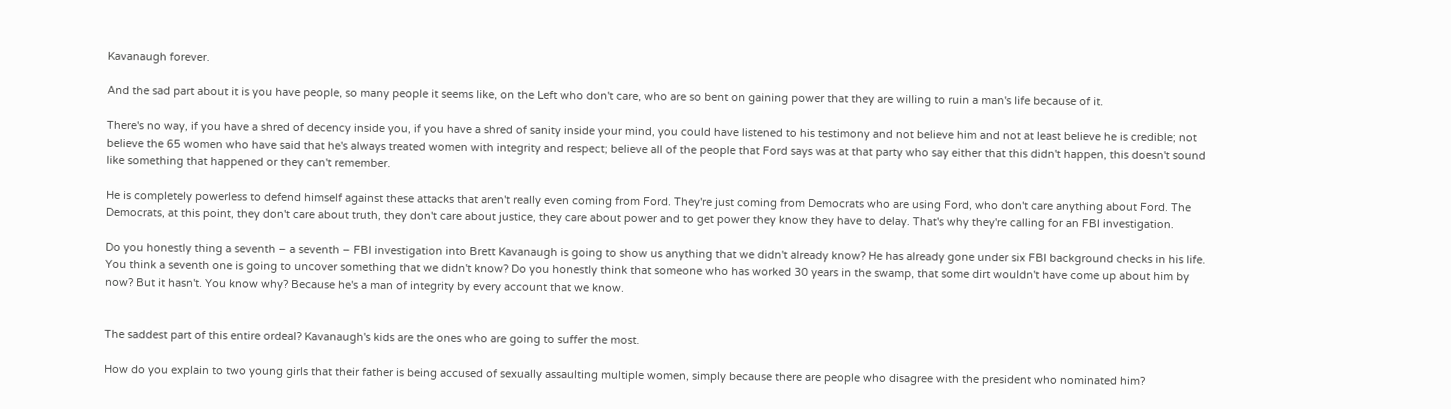Kavanaugh forever.

And the sad part about it is you have people, so many people it seems like, on the Left who don't care, who are so bent on gaining power that they are willing to ruin a man's life because of it.

There's no way, if you have a shred of decency inside you, if you have a shred of sanity inside your mind, you could have listened to his testimony and not believe him and not at least believe he is credible; not believe the 65 women who have said that he's always treated women with integrity and respect; believe all of the people that Ford says was at that party who say either that this didn't happen, this doesn't sound like something that happened or they can't remember.

He is completely powerless to defend himself against these attacks that aren't really even coming from Ford. They're just coming from Democrats who are using Ford, who don't care anything about Ford. The Democrats, at this point, they don't care about truth, they don't care about justice, they care about power and to get power they know they have to delay. That's why they're calling for an FBI investigation.

Do you honestly thing a seventh – a seventh – FBI investigation into Brett Kavanaugh is going to show us anything that we didn't already know? He has already gone under six FBI background checks in his life. You think a seventh one is going to uncover something that we didn't know? Do you honestly think that someone who has worked 30 years in the swamp, that some dirt wouldn't have come up about him by now? But it hasn't. You know why? Because he's a man of integrity by every account that we know.


The saddest part of this entire ordeal? Kavanaugh's kids are the ones who are going to suffer the most.

How do you explain to two young girls that their father is being accused of sexually assaulting multiple women, simply because there are people who disagree with the president who nominated him?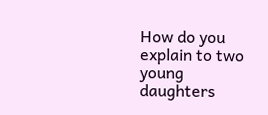How do you explain to two young daughters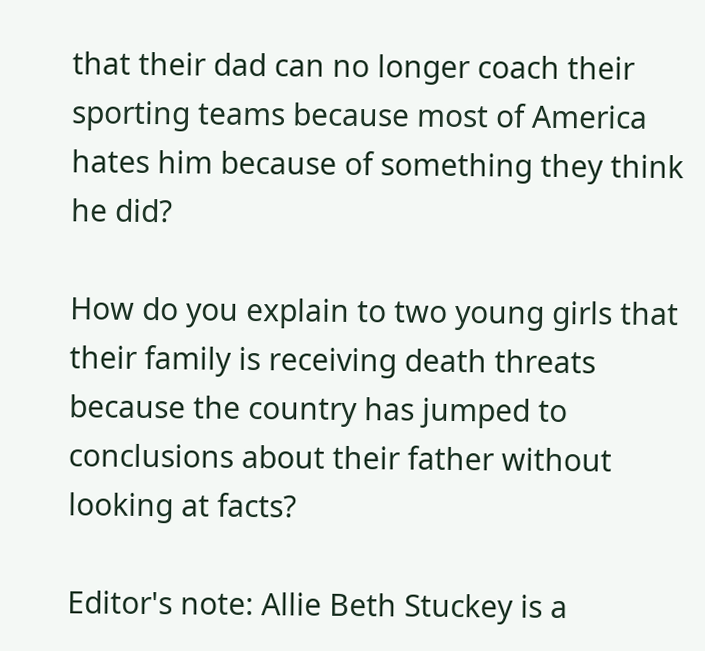that their dad can no longer coach their sporting teams because most of America hates him because of something they think he did?

How do you explain to two young girls that their family is receiving death threats because the country has jumped to conclusions about their father without looking at facts?

Editor's note: Allie Beth Stuckey is a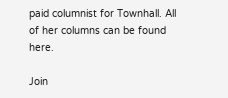paid columnist for Townhall. All of her columns can be found here.

Join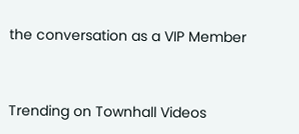the conversation as a VIP Member


Trending on Townhall Videos